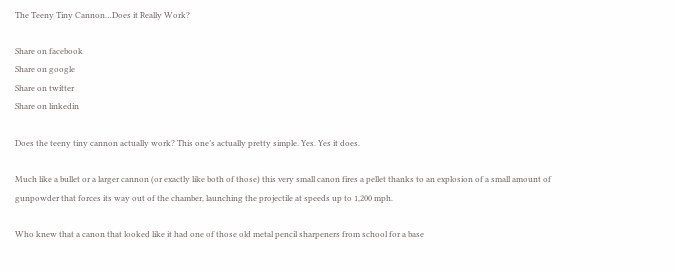The Teeny Tiny Cannon…Does it Really Work?

Share on facebook
Share on google
Share on twitter
Share on linkedin

Does the teeny tiny cannon actually work? This one’s actually pretty simple. Yes. Yes it does.

Much like a bullet or a larger cannon (or exactly like both of those) this very small canon fires a pellet thanks to an explosion of a small amount of gunpowder that forces its way out of the chamber, launching the projectile at speeds up to 1,200 mph.

Who knew that a canon that looked like it had one of those old metal pencil sharpeners from school for a base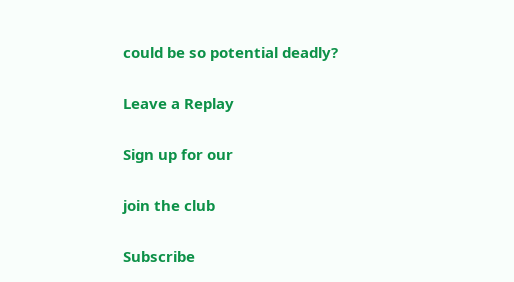could be so potential deadly?

Leave a Replay

Sign up for our

join the club

Subscribe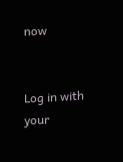now


Log in with your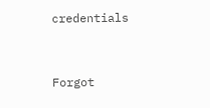credentials


Forgot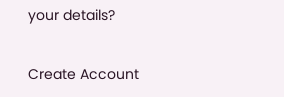your details?


Create Account